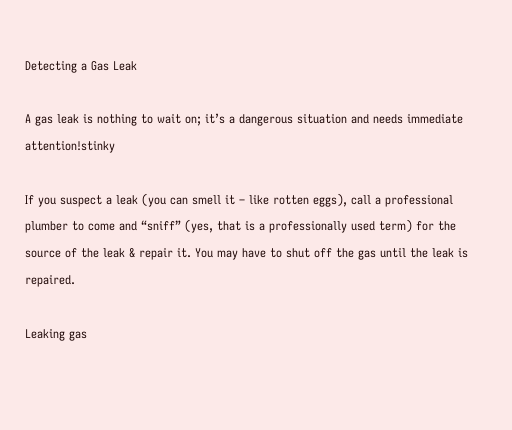Detecting a Gas Leak

A gas leak is nothing to wait on; it’s a dangerous situation and needs immediate attention!stinky

If you suspect a leak (you can smell it – like rotten eggs), call a professional plumber to come and “sniff” (yes, that is a professionally used term) for the source of the leak & repair it. You may have to shut off the gas until the leak is repaired.

Leaking gas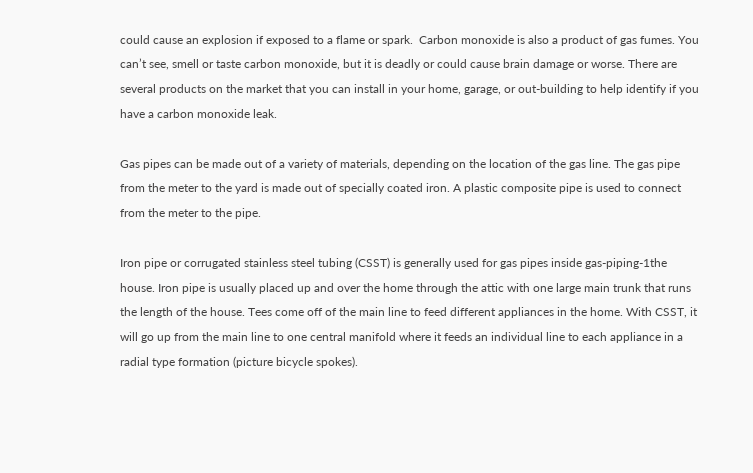could cause an explosion if exposed to a flame or spark.  Carbon monoxide is also a product of gas fumes. You can’t see, smell or taste carbon monoxide, but it is deadly or could cause brain damage or worse. There are several products on the market that you can install in your home, garage, or out-building to help identify if you have a carbon monoxide leak.

Gas pipes can be made out of a variety of materials, depending on the location of the gas line. The gas pipe from the meter to the yard is made out of specially coated iron. A plastic composite pipe is used to connect from the meter to the pipe.

Iron pipe or corrugated stainless steel tubing (CSST) is generally used for gas pipes inside gas-piping-1the house. Iron pipe is usually placed up and over the home through the attic with one large main trunk that runs the length of the house. Tees come off of the main line to feed different appliances in the home. With CSST, it will go up from the main line to one central manifold where it feeds an individual line to each appliance in a radial type formation (picture bicycle spokes).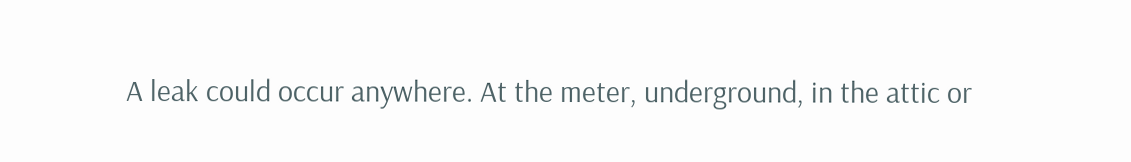A leak could occur anywhere. At the meter, underground, in the attic or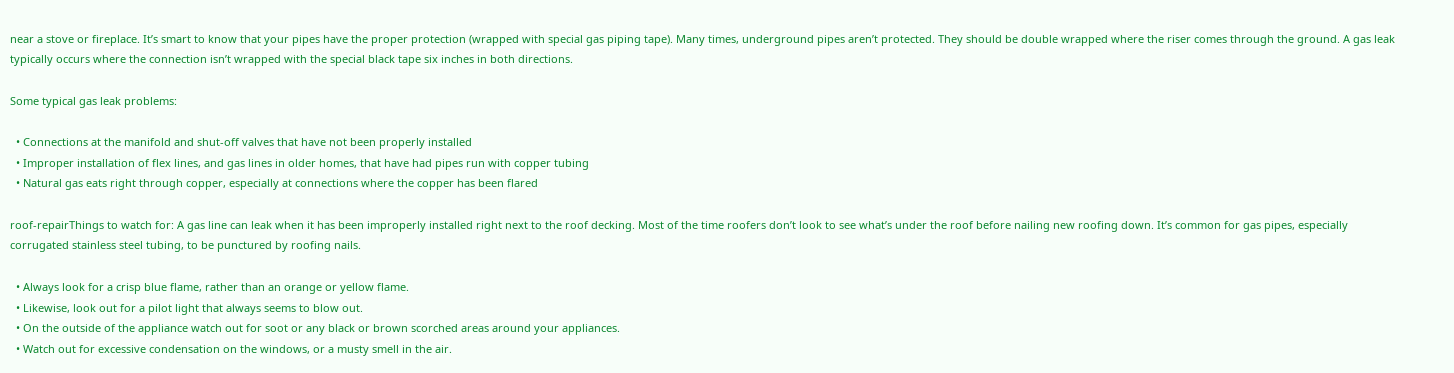near a stove or fireplace. It’s smart to know that your pipes have the proper protection (wrapped with special gas piping tape). Many times, underground pipes aren’t protected. They should be double wrapped where the riser comes through the ground. A gas leak typically occurs where the connection isn’t wrapped with the special black tape six inches in both directions.

Some typical gas leak problems:

  • Connections at the manifold and shut-off valves that have not been properly installed
  • Improper installation of flex lines, and gas lines in older homes, that have had pipes run with copper tubing
  • Natural gas eats right through copper, especially at connections where the copper has been flared

roof-repairThings to watch for: A gas line can leak when it has been improperly installed right next to the roof decking. Most of the time roofers don’t look to see what’s under the roof before nailing new roofing down. It’s common for gas pipes, especially corrugated stainless steel tubing, to be punctured by roofing nails.

  • Always look for a crisp blue flame, rather than an orange or yellow flame.
  • Likewise, look out for a pilot light that always seems to blow out.
  • On the outside of the appliance watch out for soot or any black or brown scorched areas around your appliances.
  • Watch out for excessive condensation on the windows, or a musty smell in the air.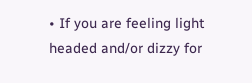• If you are feeling light headed and/or dizzy for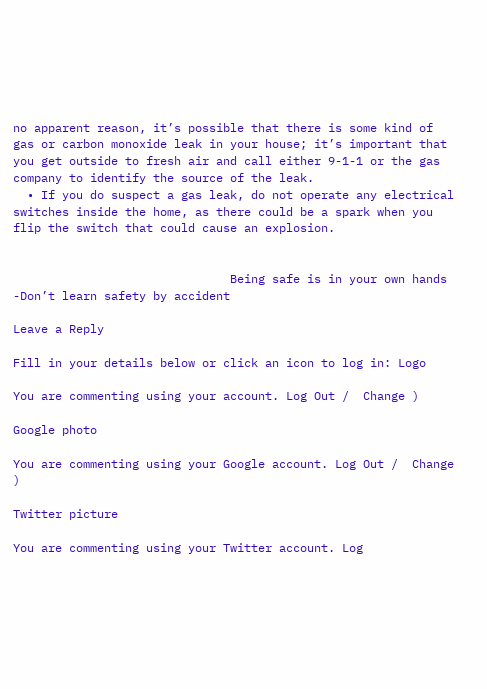no apparent reason, it’s possible that there is some kind of gas or carbon monoxide leak in your house; it’s important that you get outside to fresh air and call either 9-1-1 or the gas company to identify the source of the leak.
  • If you do suspect a gas leak, do not operate any electrical switches inside the home, as there could be a spark when you flip the switch that could cause an explosion.


                               Being safe is in your own hands -Don’t learn safety by accident

Leave a Reply

Fill in your details below or click an icon to log in: Logo

You are commenting using your account. Log Out /  Change )

Google photo

You are commenting using your Google account. Log Out /  Change )

Twitter picture

You are commenting using your Twitter account. Log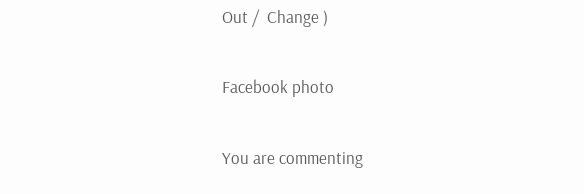Out /  Change )

Facebook photo

You are commenting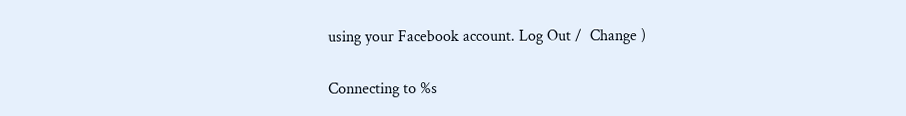using your Facebook account. Log Out /  Change )

Connecting to %s